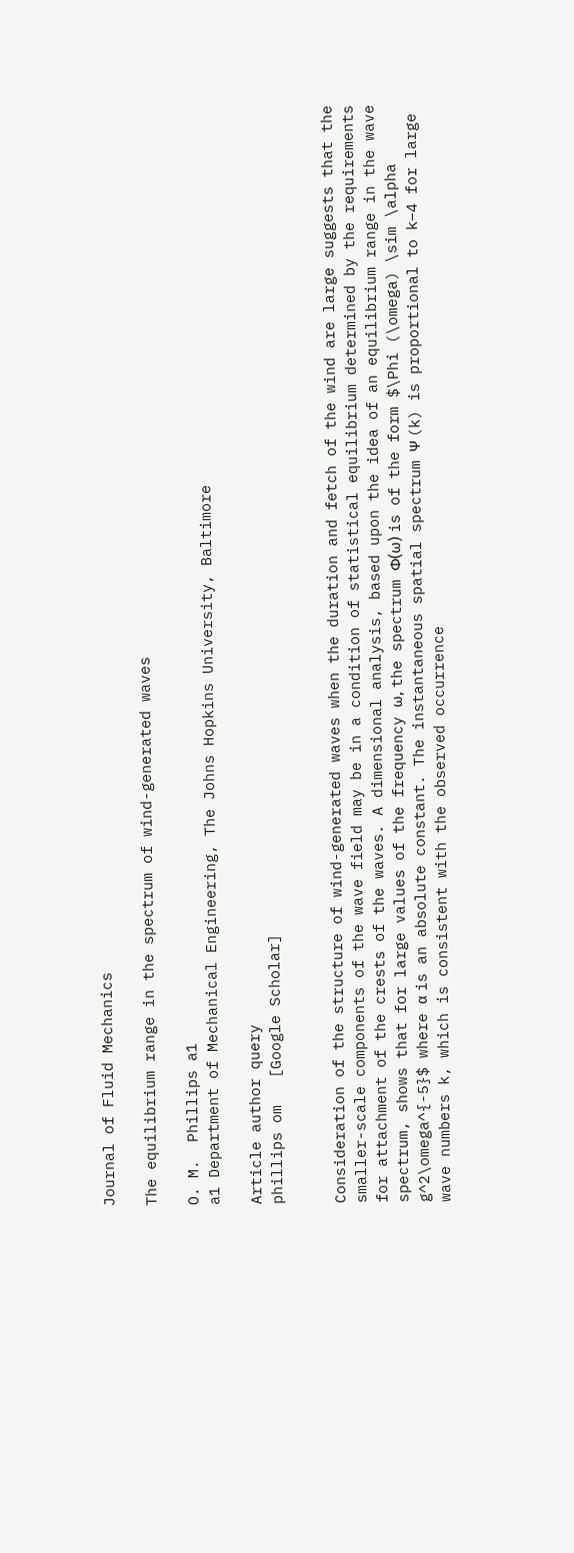Journal of Fluid Mechanics

The equilibrium range in the spectrum of wind-generated waves

O. M.  Phillips a1
a1 Department of Mechanical Engineering, The Johns Hopkins University, Baltimore

Article author query
phillips om   [Google Scholar]


Consideration of the structure of wind-generated waves when the duration and fetch of the wind are large suggests that the smaller-scale components of the wave field may be in a condition of statistical equilibrium determined by the requirements for attachment of the crests of the waves. A dimensional analysis, based upon the idea of an equilibrium range in the wave spectrum, shows that for large values of the frequency ω, the spectrum Φ(ω) is of the form $\Phi (\omega) \sim \alpha g^2\omega^{-5}$ where α is an absolute constant. The instantaneous spatial spectrum Ψ (k) is proportional to k−4 for large wave numbers k, which is consistent with the observed occurrence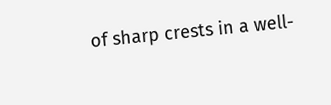of sharp crests in a well-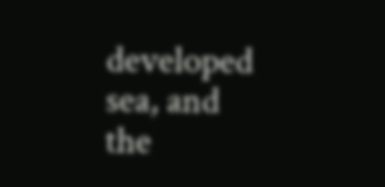developed sea, and the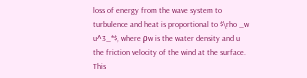loss of energy from the wave system to turbulence and heat is proportional to $\rho _w u^3_*$, where ρw is the water density and u the friction velocity of the wind at the surface. This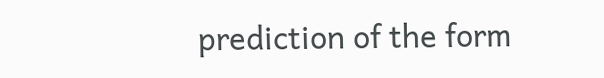prediction of the form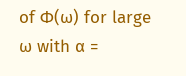of Φ(ω) for large ω with α =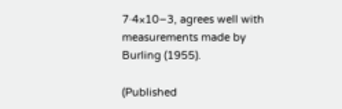7·4×10−3, agrees well with measurements made by Burling (1955).

(Published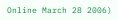Online March 28 2006)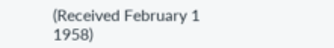(Received February 1 1958)